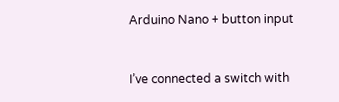Arduino Nano + button input


I’ve connected a switch with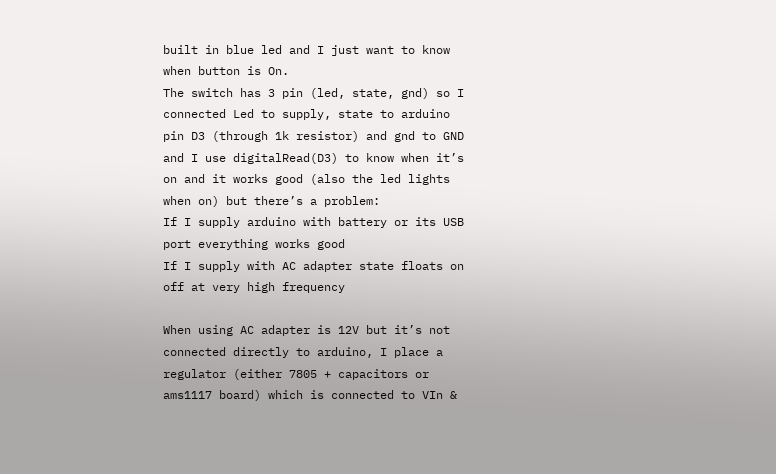built in blue led and I just want to know when button is On.
The switch has 3 pin (led, state, gnd) so I connected Led to supply, state to arduino pin D3 (through 1k resistor) and gnd to GND and I use digitalRead(D3) to know when it’s on and it works good (also the led lights when on) but there’s a problem:
If I supply arduino with battery or its USB port everything works good
If I supply with AC adapter state floats on off at very high frequency

When using AC adapter is 12V but it’s not connected directly to arduino, I place a regulator (either 7805 + capacitors or ams1117 board) which is connected to VIn &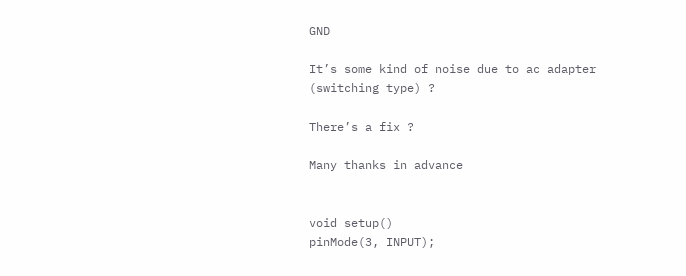GND

It’s some kind of noise due to ac adapter (switching type) ?

There’s a fix ?

Many thanks in advance


void setup()
pinMode(3, INPUT);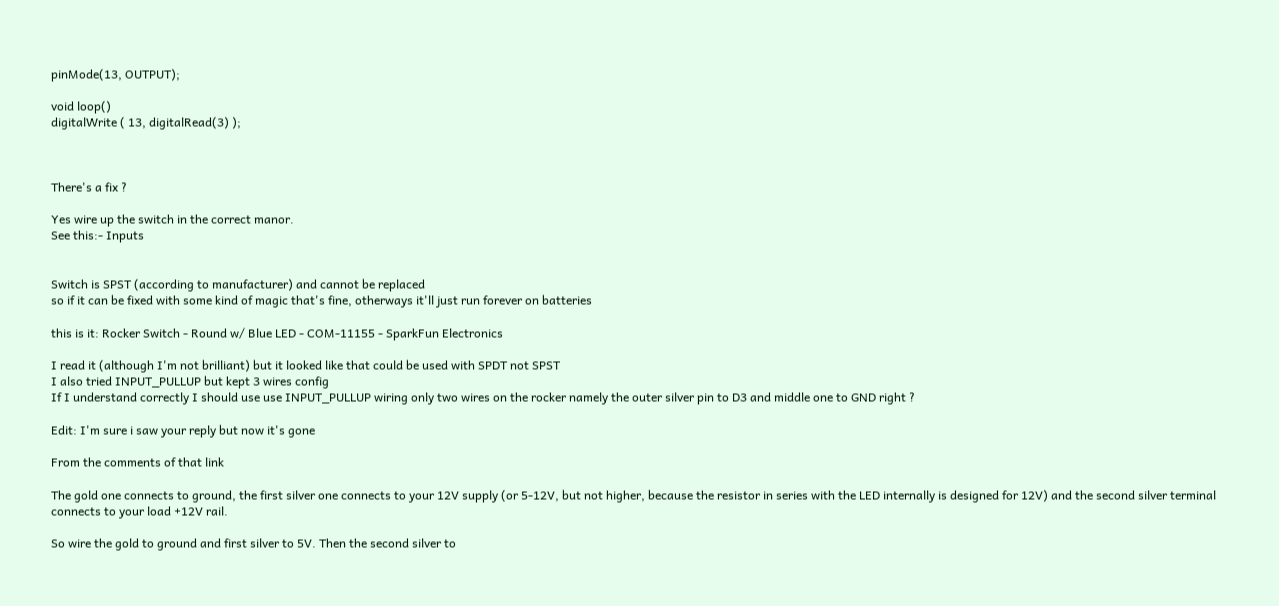pinMode(13, OUTPUT);

void loop()
digitalWrite ( 13, digitalRead(3) );



There's a fix ?

Yes wire up the switch in the correct manor.
See this:- Inputs


Switch is SPST (according to manufacturer) and cannot be replaced
so if it can be fixed with some kind of magic that's fine, otherways it'll just run forever on batteries

this is it: Rocker Switch - Round w/ Blue LED - COM-11155 - SparkFun Electronics

I read it (although I'm not brilliant) but it looked like that could be used with SPDT not SPST
I also tried INPUT_PULLUP but kept 3 wires config
If I understand correctly I should use use INPUT_PULLUP wiring only two wires on the rocker namely the outer silver pin to D3 and middle one to GND right ?

Edit: I'm sure i saw your reply but now it's gone

From the comments of that link

The gold one connects to ground, the first silver one connects to your 12V supply (or 5-12V, but not higher, because the resistor in series with the LED internally is designed for 12V) and the second silver terminal connects to your load +12V rail.

So wire the gold to ground and first silver to 5V. Then the second silver to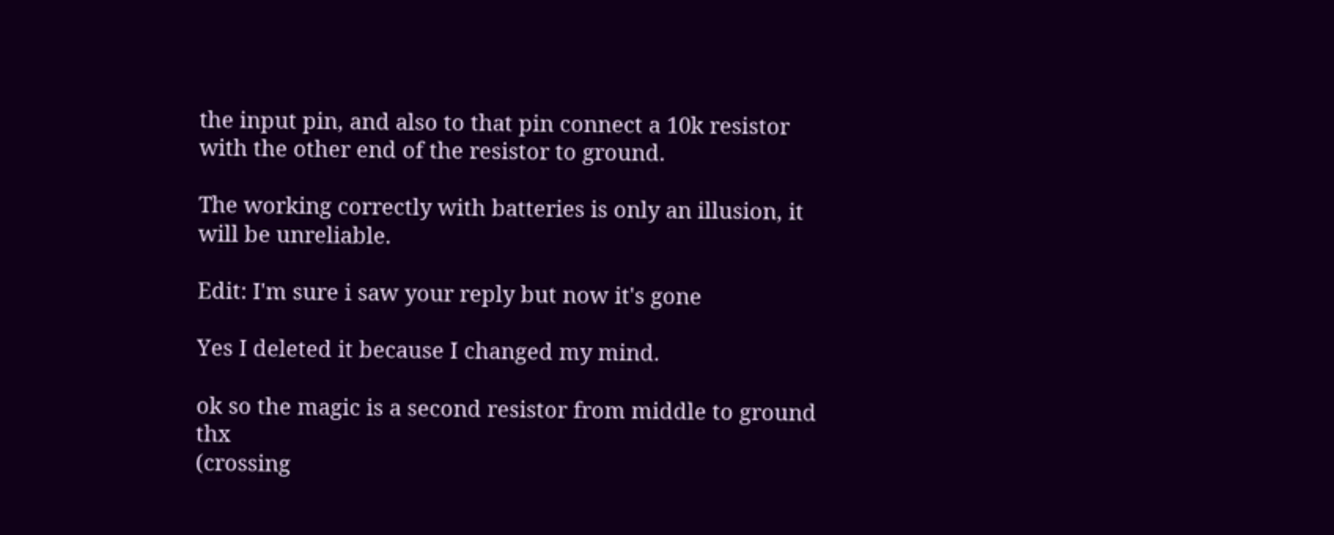the input pin, and also to that pin connect a 10k resistor with the other end of the resistor to ground.

The working correctly with batteries is only an illusion, it will be unreliable.

Edit: I'm sure i saw your reply but now it's gone

Yes I deleted it because I changed my mind.

ok so the magic is a second resistor from middle to ground thx
(crossing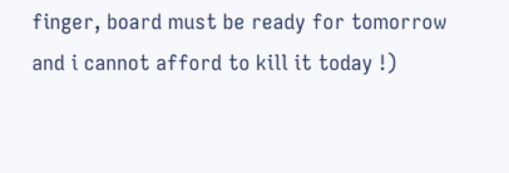finger, board must be ready for tomorrow and i cannot afford to kill it today !)